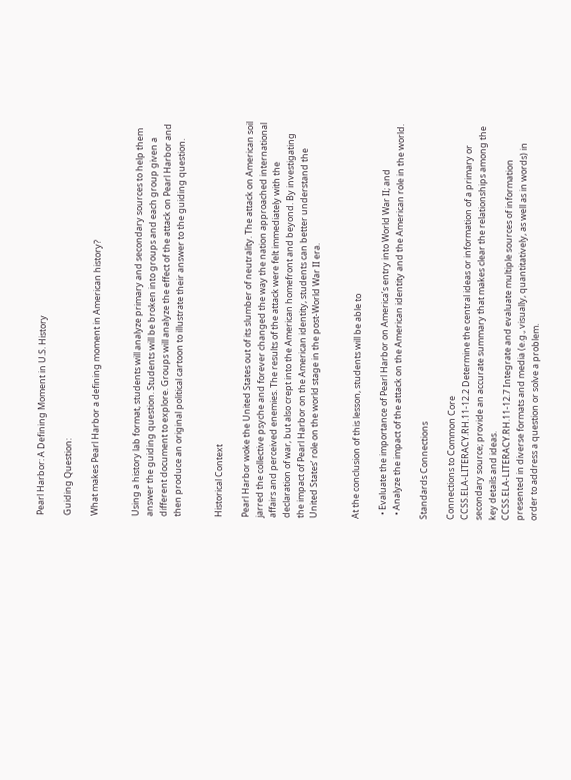Pearl Harbor: A Defining Moment in U.S. History

Guiding Question:

What makes Pearl Harbor a defining moment in American history?


Using a history lab format, students will analyze primary and secondary sources to help them answer the guiding question. Students will be broken into groups and each group given a different document to explore. Groups will analyze the effect of the attack on Pearl Harbor and then produce an original political cartoon to illustrate their answer to the guiding question.


Historical Context

Pearl Harbor woke the United States out of its slumber of neutrality. The attack on American soil jarred the collective psyche and forever changed the way the nation approached international affairs and perceived enemies. The results of the attack were felt immediately with the declaration of war, but also crept into the American homefront and beyond. By investigating the impact of Pearl Harbor on the American identity, students can better understand the United States’ role on the world stage in the post-World War II era.


At the conclusion of this lesson, students will be able to

  • Evaluate the importance of Pearl Harbor on America’s entry into World War II; and
  • Analyze the impact of the attack on the American identity and the American role in the world.

Standards Connections

Connections to Common Core
CCSS.ELA-LITERACY.RH.11-12.2 Determine the central ideas or information of a primary or secondary source; provide an accurate summary that makes clear the relationships among the key details and ideas.
CCSS.ELA-LITERACY.RH.11-12.7 Integrate and evaluate multiple sources of information presented in diverse formats and media (e.g., visually, quantitatively, as well as in words) in order to address a question or solve a problem.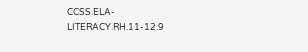CCSS.ELA-LITERACY.RH.11-12.9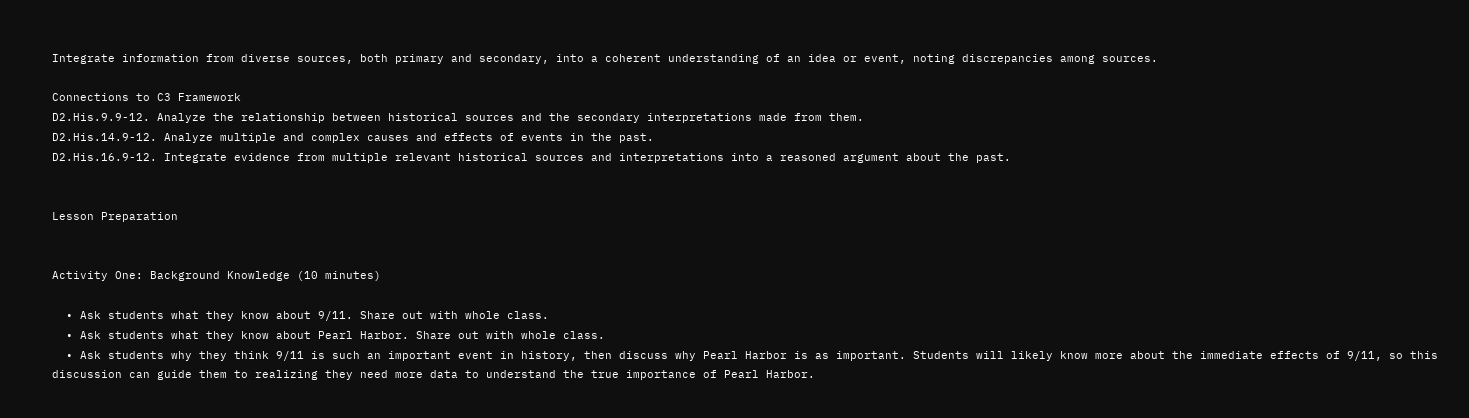Integrate information from diverse sources, both primary and secondary, into a coherent understanding of an idea or event, noting discrepancies among sources.

Connections to C3 Framework
D2.His.9.9-12. Analyze the relationship between historical sources and the secondary interpretations made from them.
D2.His.14.9-12. Analyze multiple and complex causes and effects of events in the past.
D2.His.16.9-12. Integrate evidence from multiple relevant historical sources and interpretations into a reasoned argument about the past.


Lesson Preparation


Activity One: Background Knowledge (10 minutes)

  • Ask students what they know about 9/11. Share out with whole class.
  • Ask students what they know about Pearl Harbor. Share out with whole class.
  • Ask students why they think 9/11 is such an important event in history, then discuss why Pearl Harbor is as important. Students will likely know more about the immediate effects of 9/11, so this discussion can guide them to realizing they need more data to understand the true importance of Pearl Harbor.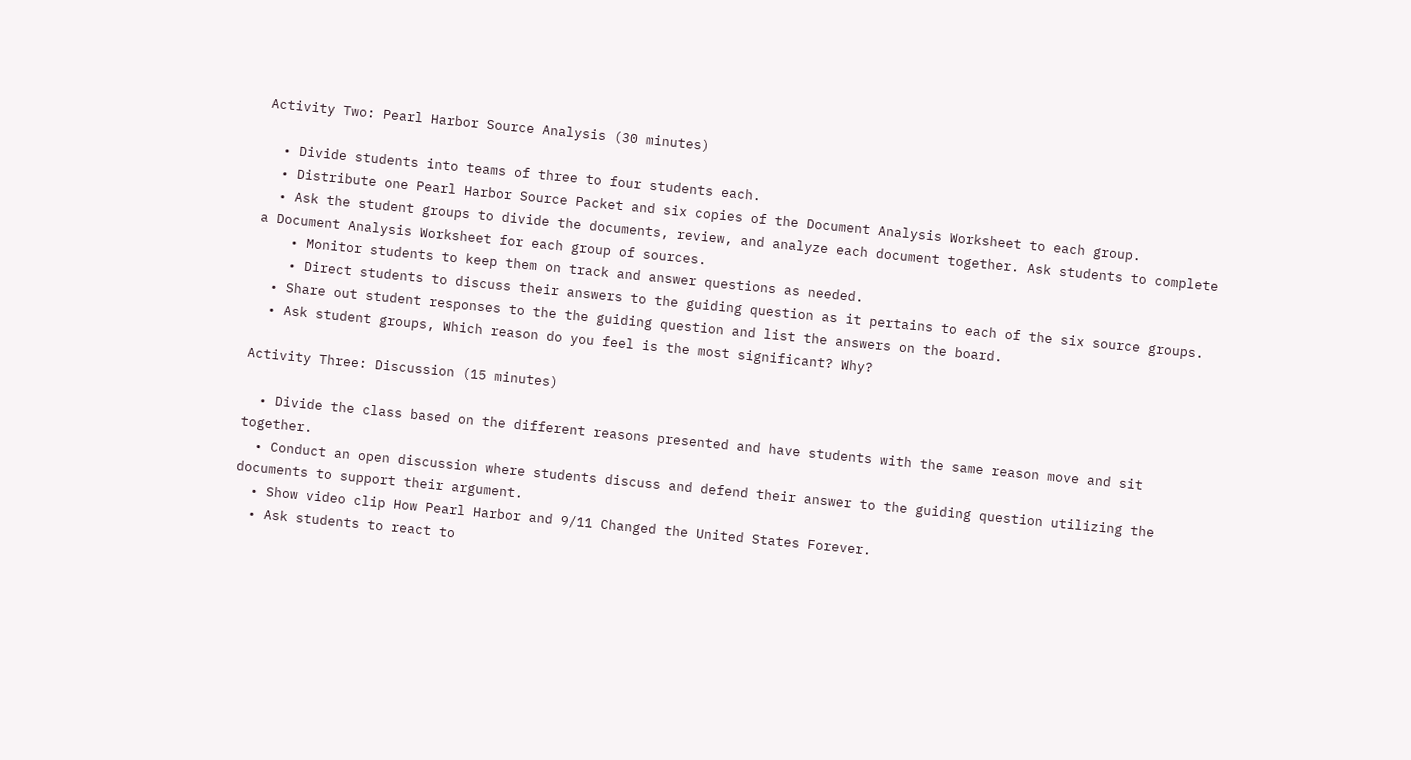Activity Two: Pearl Harbor Source Analysis (30 minutes)

  • Divide students into teams of three to four students each.
  • Distribute one Pearl Harbor Source Packet and six copies of the Document Analysis Worksheet to each group.
  • Ask the student groups to divide the documents, review, and analyze each document together. Ask students to complete a Document Analysis Worksheet for each group of sources.
    • Monitor students to keep them on track and answer questions as needed.
    • Direct students to discuss their answers to the guiding question as it pertains to each of the six source groups.
  • Share out student responses to the the guiding question and list the answers on the board.
  • Ask student groups, Which reason do you feel is the most significant? Why?

Activity Three: Discussion (15 minutes)

  • Divide the class based on the different reasons presented and have students with the same reason move and sit together.
  • Conduct an open discussion where students discuss and defend their answer to the guiding question utilizing the documents to support their argument.
  • Show video clip How Pearl Harbor and 9/11 Changed the United States Forever.
  • Ask students to react to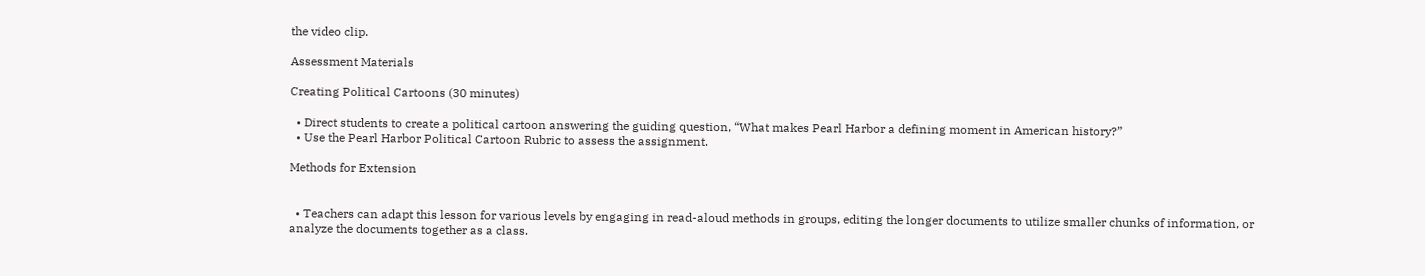the video clip.

Assessment Materials

Creating Political Cartoons (30 minutes)

  • Direct students to create a political cartoon answering the guiding question, “What makes Pearl Harbor a defining moment in American history?”
  • Use the Pearl Harbor Political Cartoon Rubric to assess the assignment.

Methods for Extension


  • Teachers can adapt this lesson for various levels by engaging in read-aloud methods in groups, editing the longer documents to utilize smaller chunks of information, or analyze the documents together as a class.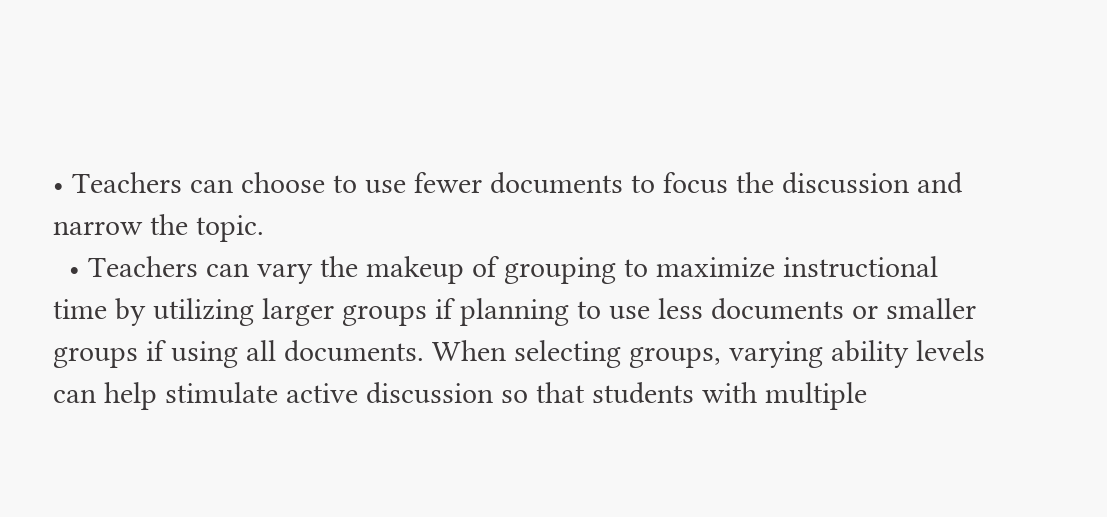• Teachers can choose to use fewer documents to focus the discussion and narrow the topic.
  • Teachers can vary the makeup of grouping to maximize instructional time by utilizing larger groups if planning to use less documents or smaller groups if using all documents. When selecting groups, varying ability levels can help stimulate active discussion so that students with multiple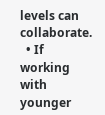levels can collaborate.
  • If working with younger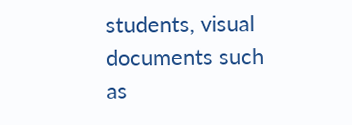students, visual documents such as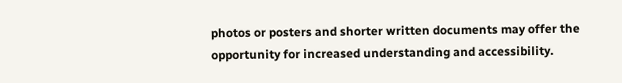photos or posters and shorter written documents may offer the opportunity for increased understanding and accessibility.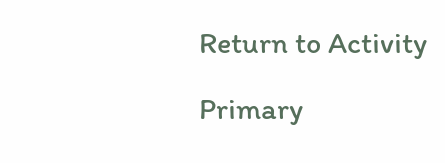Return to Activity

Primary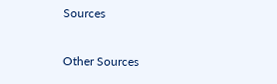Sources

Other Sources